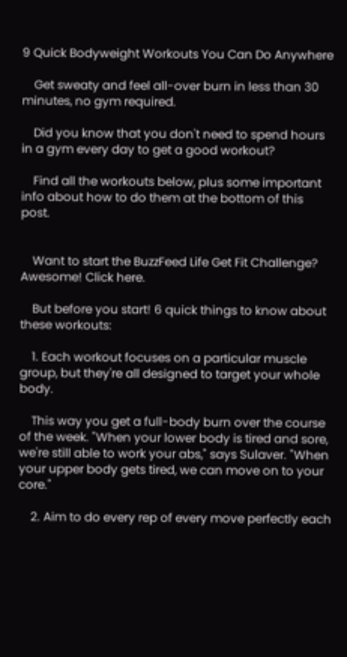9 Quick Bodyweight Workouts You Can Do Anywhere

    Get sweaty and feel all-over burn in less than 30 minutes, no gym required.

    Did you know that you don't need to spend hours in a gym every day to get a good workout?

    Find all the workouts below, plus some important info about how to do them at the bottom of this post.


    Want to start the BuzzFeed Life Get Fit Challenge? Awesome! Click here.

    But before you start! 6 quick things to know about these workouts:

    1. Each workout focuses on a particular muscle group, but they're all designed to target your whole body.

    This way you get a full-body burn over the course of the week. "When your lower body is tired and sore, we're still able to work your abs," says Sulaver. "When your upper body gets tired, we can move on to your core."

    2. Aim to do every rep of every move perfectly each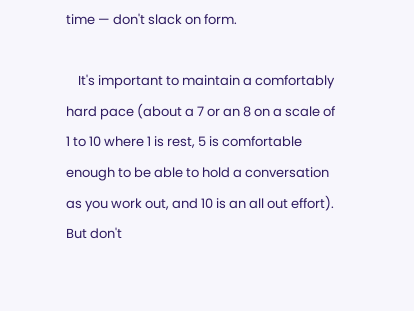time — don't slack on form.

    It's important to maintain a comfortably hard pace (about a 7 or an 8 on a scale of 1 to 10 where 1 is rest, 5 is comfortable enough to be able to hold a conversation as you work out, and 10 is an all out effort). But don't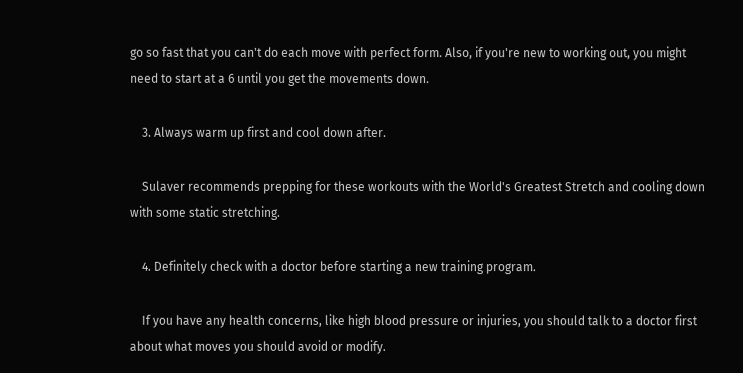go so fast that you can't do each move with perfect form. Also, if you're new to working out, you might need to start at a 6 until you get the movements down.

    3. Always warm up first and cool down after.

    Sulaver recommends prepping for these workouts with the World's Greatest Stretch and cooling down with some static stretching.

    4. Definitely check with a doctor before starting a new training program.

    If you have any health concerns, like high blood pressure or injuries, you should talk to a doctor first about what moves you should avoid or modify.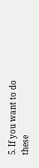5. If you want to do these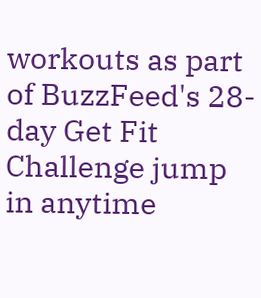workouts as part of BuzzFeed's 28-day Get Fit Challenge jump in anytime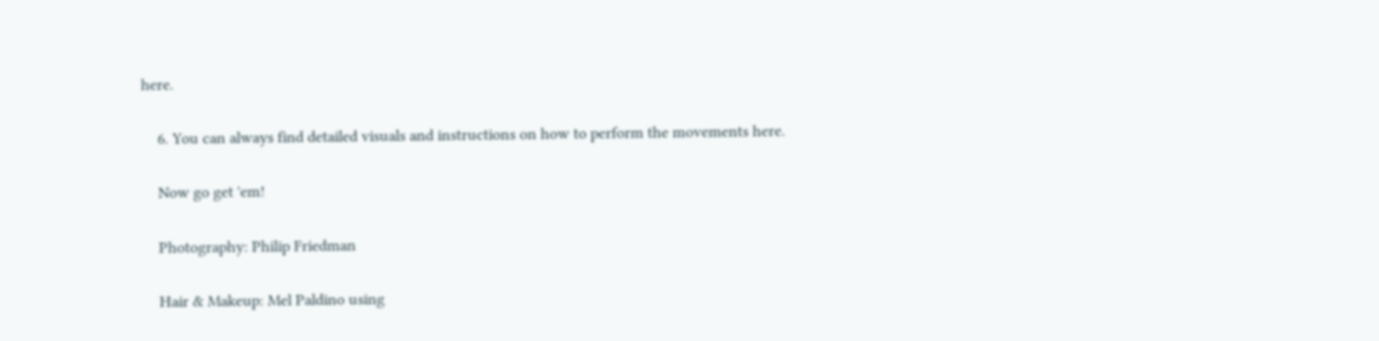here.

    6. You can always find detailed visuals and instructions on how to perform the movements here.

    Now go get 'em!

    Photography: Philip Friedman

    Hair & Makeup: Mel Paldino using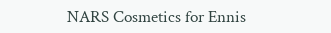NARS Cosmetics for Ennis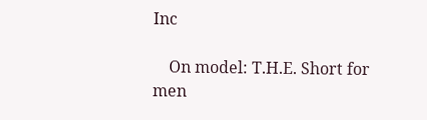Inc

    On model: T.H.E. Short for men